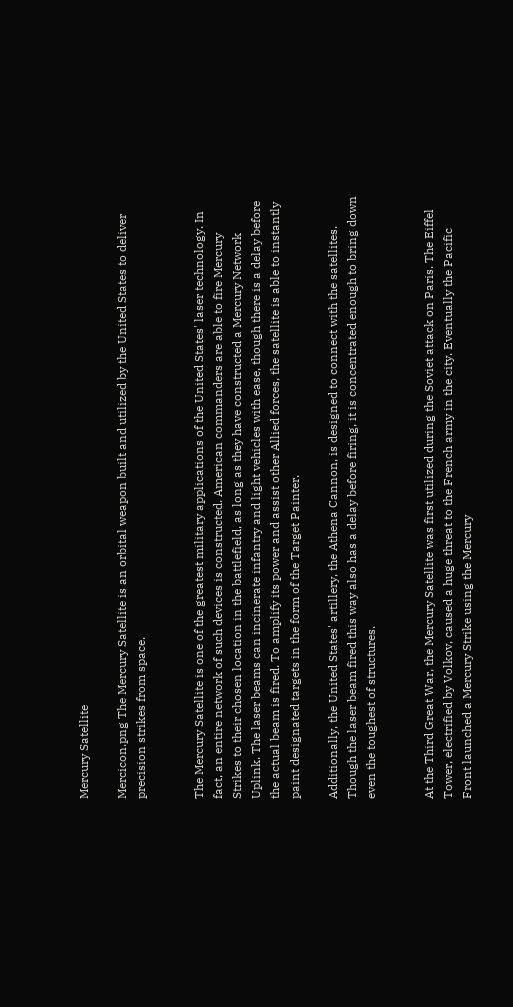Mercury Satellite

Mercicon.png The Mercury Satellite is an orbital weapon built and utilized by the United States to deliver precision strikes from space.


The Mercury Satellite is one of the greatest military applications of the United States' laser technology. In fact, an entire network of such devices is constructed. American commanders are able to fire Mercury Strikes to their chosen location in the battlefield, as long as they have constructed a Mercury Network Uplink. The laser beams can incinerate infantry and light vehicles with ease, though there is a delay before the actual beam is fired. To amplify its power and assist other Allied forces, the satellite is able to instantly paint designated targets in the form of the Target Painter.

Additionally, the United States' artillery, the Athena Cannon, is designed to connect with the satellites. Though the laser beam fired this way also has a delay before firing, it is concentrated enough to bring down even the toughest of structures.


At the Third Great War, the Mercury Satellite was first utilized during the Soviet attack on Paris. The Eiffel Tower, electrified by Volkov, caused a huge threat to the French army in the city. Eventually the Pacific Front launched a Mercury Strike using the Mercury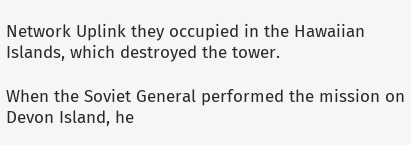Network Uplink they occupied in the Hawaiian Islands, which destroyed the tower.

When the Soviet General performed the mission on Devon Island, he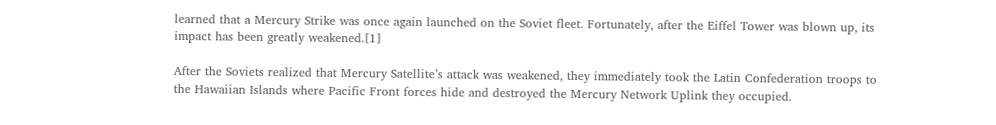learned that a Mercury Strike was once again launched on the Soviet fleet. Fortunately, after the Eiffel Tower was blown up, its impact has been greatly weakened.[1]

After the Soviets realized that Mercury Satellite’s attack was weakened, they immediately took the Latin Confederation troops to the Hawaiian Islands where Pacific Front forces hide and destroyed the Mercury Network Uplink they occupied.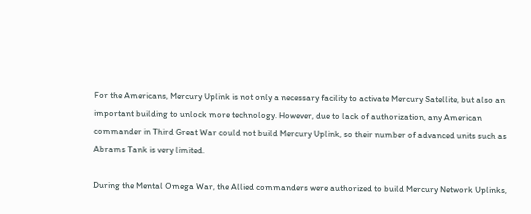For the Americans, Mercury Uplink is not only a necessary facility to activate Mercury Satellite, but also an important building to unlock more technology. However, due to lack of authorization, any American commander in Third Great War could not build Mercury Uplink, so their number of advanced units such as Abrams Tank is very limited.

During the Mental Omega War, the Allied commanders were authorized to build Mercury Network Uplinks,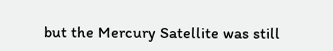but the Mercury Satellite was still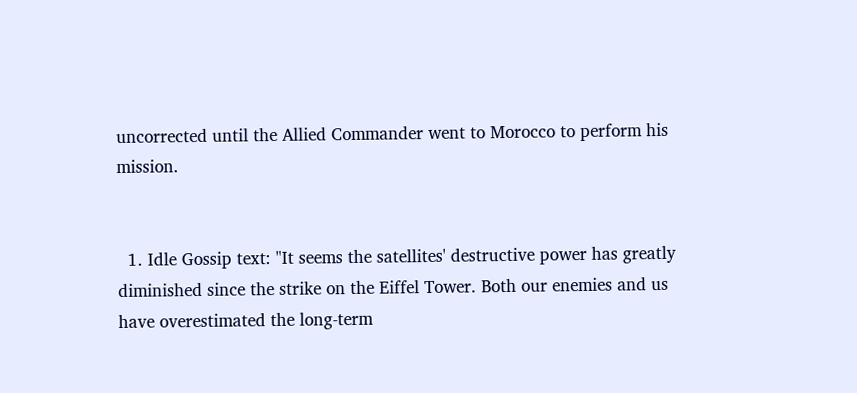uncorrected until the Allied Commander went to Morocco to perform his mission.


  1. Idle Gossip text: "It seems the satellites' destructive power has greatly diminished since the strike on the Eiffel Tower. Both our enemies and us have overestimated the long-term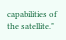capabilities of the satellite."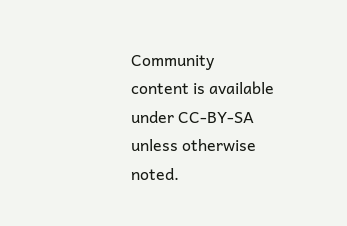Community content is available under CC-BY-SA unless otherwise noted.